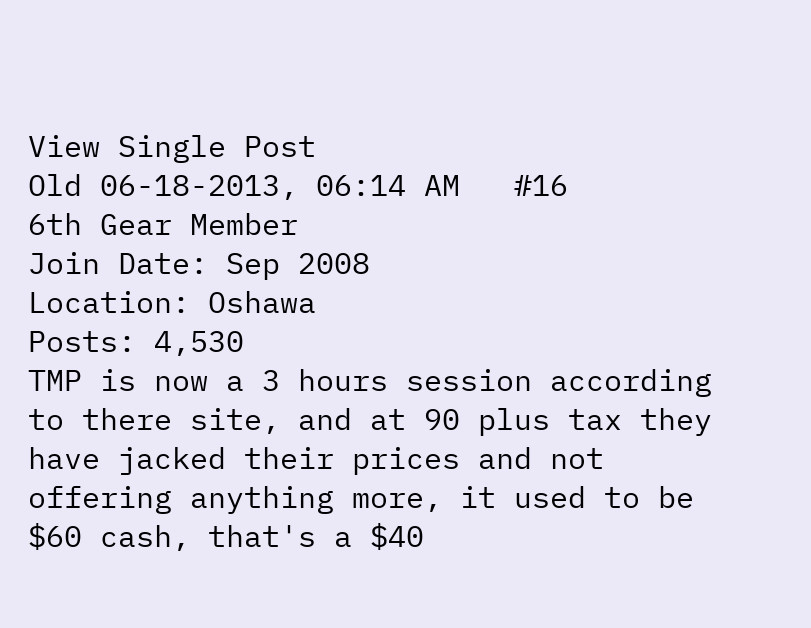View Single Post
Old 06-18-2013, 06:14 AM   #16
6th Gear Member
Join Date: Sep 2008
Location: Oshawa
Posts: 4,530
TMP is now a 3 hours session according to there site, and at 90 plus tax they have jacked their prices and not offering anything more, it used to be $60 cash, that's a $40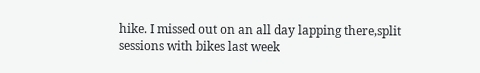hike. I missed out on an all day lapping there,split sessions with bikes last week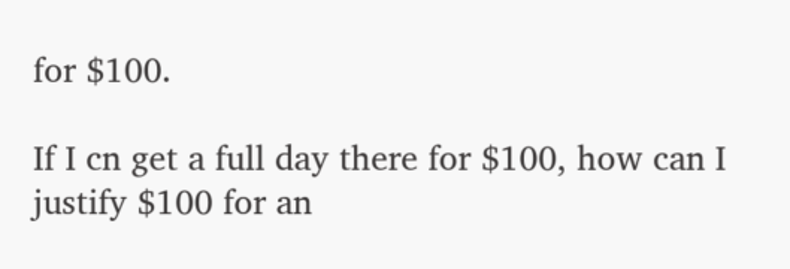for $100.

If I cn get a full day there for $100, how can I justify $100 for an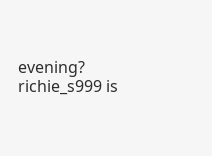evening?
richie_s999 is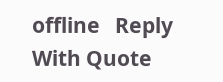offline   Reply With Quote